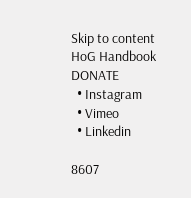Skip to content
HoG Handbook DONATE
  • Instagram
  • Vimeo
  • Linkedin

8607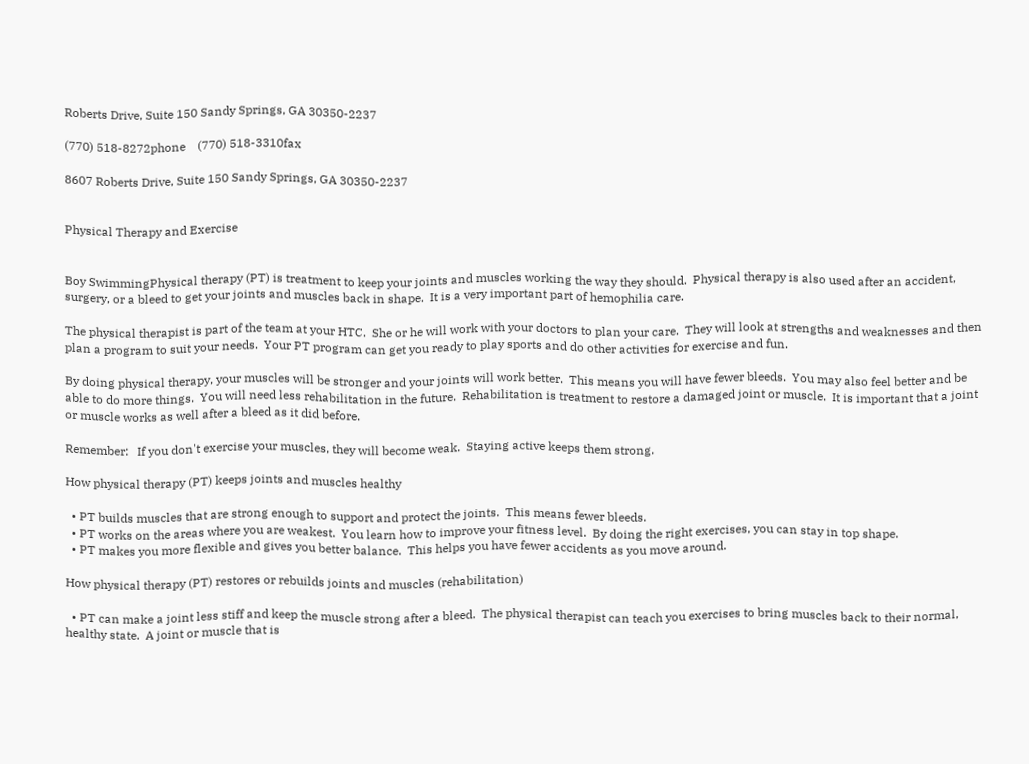Roberts Drive, Suite 150 Sandy Springs, GA 30350-2237

(770) 518-8272phone    (770) 518-3310fax

8607 Roberts Drive, Suite 150 Sandy Springs, GA 30350-2237


Physical Therapy and Exercise


Boy SwimmingPhysical therapy (PT) is treatment to keep your joints and muscles working the way they should.  Physical therapy is also used after an accident, surgery, or a bleed to get your joints and muscles back in shape.  It is a very important part of hemophilia care.

The physical therapist is part of the team at your HTC.  She or he will work with your doctors to plan your care.  They will look at strengths and weaknesses and then plan a program to suit your needs.  Your PT program can get you ready to play sports and do other activities for exercise and fun.

By doing physical therapy, your muscles will be stronger and your joints will work better.  This means you will have fewer bleeds.  You may also feel better and be able to do more things.  You will need less rehabilitation in the future.  Rehabilitation is treatment to restore a damaged joint or muscle.  It is important that a joint or muscle works as well after a bleed as it did before.

Remember:   If you don't exercise your muscles, they will become weak.  Staying active keeps them strong.

How physical therapy (PT) keeps joints and muscles healthy

  • PT builds muscles that are strong enough to support and protect the joints.  This means fewer bleeds.
  • PT works on the areas where you are weakest.  You learn how to improve your fitness level.  By doing the right exercises, you can stay in top shape.
  • PT makes you more flexible and gives you better balance.  This helps you have fewer accidents as you move around.

How physical therapy (PT) restores or rebuilds joints and muscles (rehabilitation)

  • PT can make a joint less stiff and keep the muscle strong after a bleed.  The physical therapist can teach you exercises to bring muscles back to their normal, healthy state.  A joint or muscle that is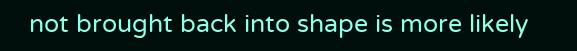not brought back into shape is more likely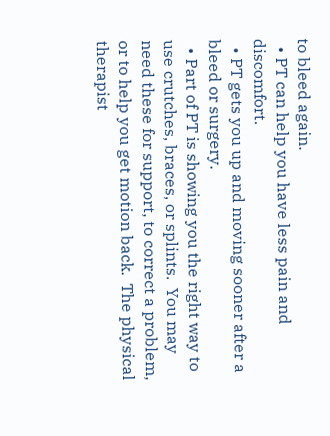to bleed again.
  • PT can help you have less pain and discomfort.
  • PT gets you up and moving sooner after a bleed or surgery.
  • Part of PT is showing you the right way to use crutches, braces, or splints.  You may need these for support, to correct a problem, or to help you get motion back.  The physical therapist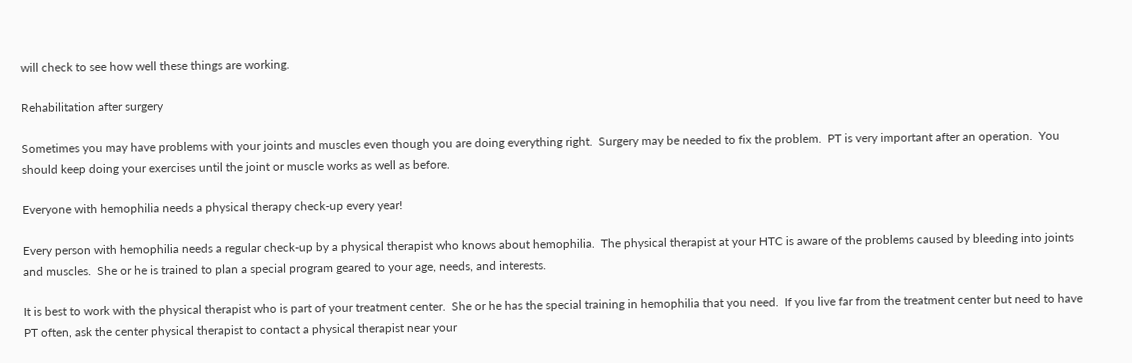will check to see how well these things are working.

Rehabilitation after surgery

Sometimes you may have problems with your joints and muscles even though you are doing everything right.  Surgery may be needed to fix the problem.  PT is very important after an operation.  You should keep doing your exercises until the joint or muscle works as well as before.

Everyone with hemophilia needs a physical therapy check-up every year!

Every person with hemophilia needs a regular check-up by a physical therapist who knows about hemophilia.  The physical therapist at your HTC is aware of the problems caused by bleeding into joints and muscles.  She or he is trained to plan a special program geared to your age, needs, and interests.

It is best to work with the physical therapist who is part of your treatment center.  She or he has the special training in hemophilia that you need.  If you live far from the treatment center but need to have PT often, ask the center physical therapist to contact a physical therapist near your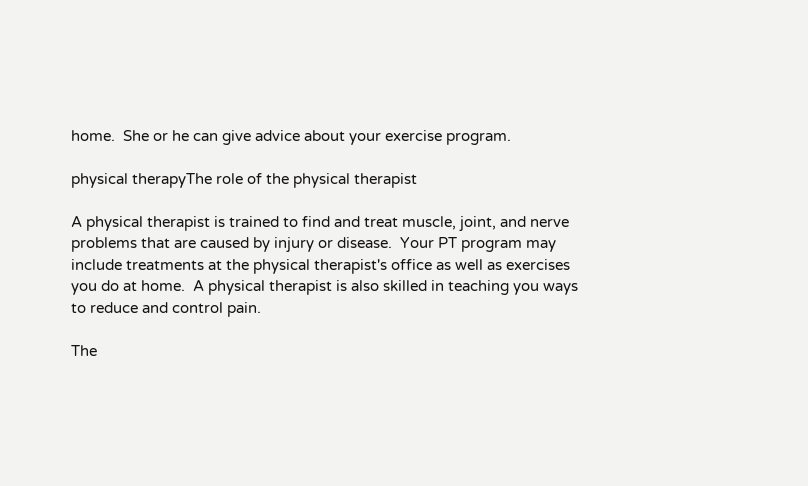home.  She or he can give advice about your exercise program.

physical therapyThe role of the physical therapist

A physical therapist is trained to find and treat muscle, joint, and nerve problems that are caused by injury or disease.  Your PT program may include treatments at the physical therapist's office as well as exercises you do at home.  A physical therapist is also skilled in teaching you ways to reduce and control pain.

The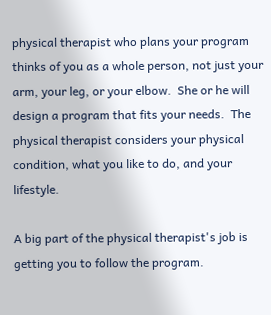physical therapist who plans your program thinks of you as a whole person, not just your arm, your leg, or your elbow.  She or he will design a program that fits your needs.  The physical therapist considers your physical condition, what you like to do, and your lifestyle.

A big part of the physical therapist's job is getting you to follow the program.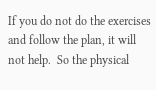If you do not do the exercises and follow the plan, it will not help.  So the physical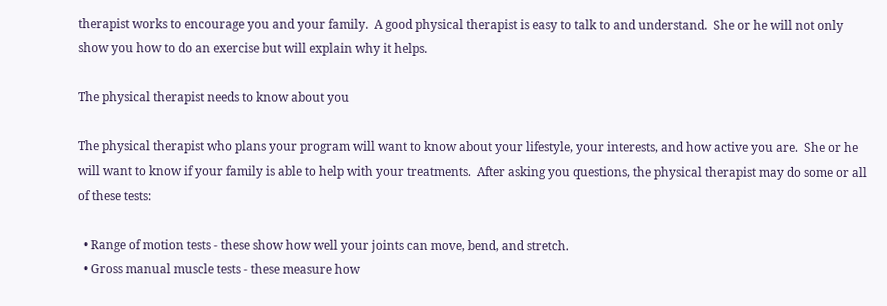therapist works to encourage you and your family.  A good physical therapist is easy to talk to and understand.  She or he will not only show you how to do an exercise but will explain why it helps.

The physical therapist needs to know about you

The physical therapist who plans your program will want to know about your lifestyle, your interests, and how active you are.  She or he will want to know if your family is able to help with your treatments.  After asking you questions, the physical therapist may do some or all of these tests:

  • Range of motion tests - these show how well your joints can move, bend, and stretch.
  • Gross manual muscle tests - these measure how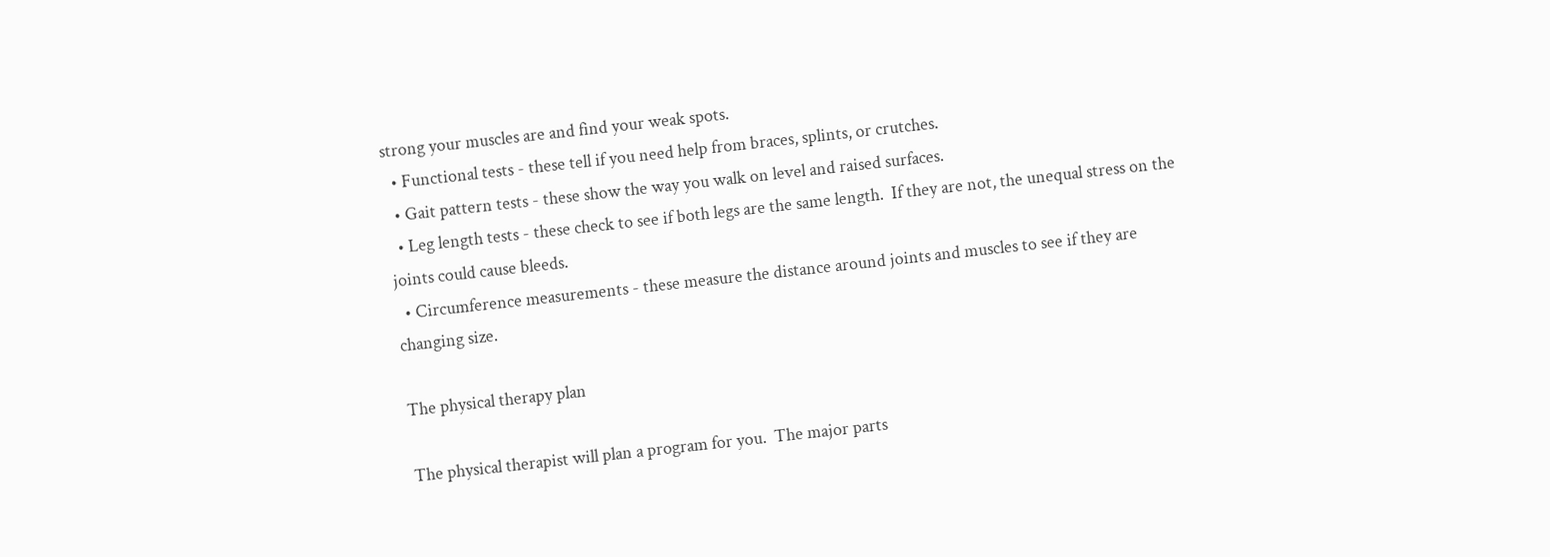strong your muscles are and find your weak spots.
  • Functional tests - these tell if you need help from braces, splints, or crutches.
  • Gait pattern tests - these show the way you walk on level and raised surfaces.
  • Leg length tests - these check to see if both legs are the same length.  If they are not, the unequal stress on the joints could cause bleeds.
  • Circumference measurements - these measure the distance around joints and muscles to see if they are changing size.

The physical therapy plan

The physical therapist will plan a program for you.  The major parts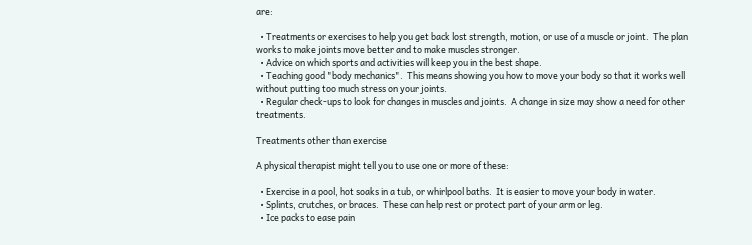are:

  • Treatments or exercises to help you get back lost strength, motion, or use of a muscle or joint.  The plan works to make joints move better and to make muscles stronger.
  • Advice on which sports and activities will keep you in the best shape.
  • Teaching good "body mechanics".  This means showing you how to move your body so that it works well without putting too much stress on your joints.
  • Regular check-ups to look for changes in muscles and joints.  A change in size may show a need for other treatments.

Treatments other than exercise

A physical therapist might tell you to use one or more of these:

  • Exercise in a pool, hot soaks in a tub, or whirlpool baths.  It is easier to move your body in water.
  • Splints, crutches, or braces.  These can help rest or protect part of your arm or leg.
  • Ice packs to ease pain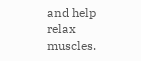and help relax muscles.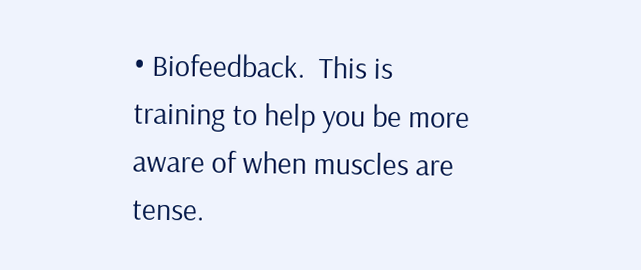• Biofeedback.  This is training to help you be more aware of when muscles are tense.